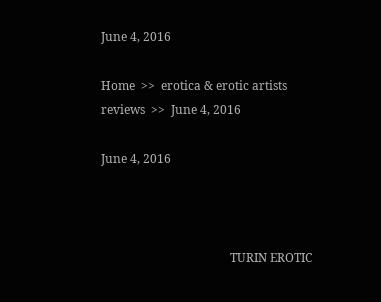June 4, 2016

Home  >>  erotica & erotic artists reviews  >>  June 4, 2016

June 4, 2016



                                           TURIN EROTIC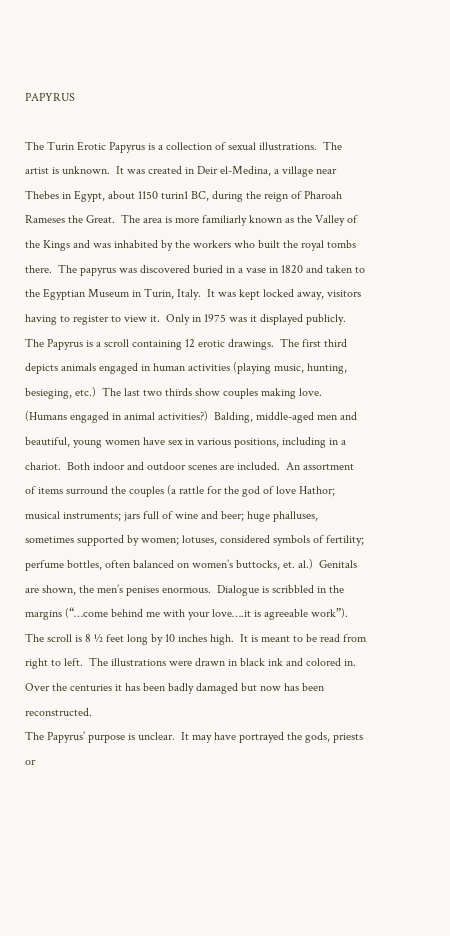PAPYRUS

The Turin Erotic Papyrus is a collection of sexual illustrations.  The artist is unknown.  It was created in Deir el-Medina, a village near Thebes in Egypt, about 1150 turin1 BC, during the reign of Pharoah Rameses the Great.  The area is more familiarly known as the Valley of the Kings and was inhabited by the workers who built the royal tombs there.  The papyrus was discovered buried in a vase in 1820 and taken to the Egyptian Museum in Turin, Italy.  It was kept locked away, visitors having to register to view it.  Only in 1975 was it displayed publicly.
The Papyrus is a scroll containing 12 erotic drawings.  The first third depicts animals engaged in human activities (playing music, hunting, besieging, etc.)  The last two thirds show couples making love.  (Humans engaged in animal activities?)  Balding, middle-aged men and beautiful, young women have sex in various positions, including in a chariot.  Both indoor and outdoor scenes are included.  An assortment of items surround the couples (a rattle for the god of love Hathor; musical instruments; jars full of wine and beer; huge phalluses, sometimes supported by women; lotuses, considered symbols of fertility; perfume bottles, often balanced on women’s buttocks, et. al.)  Genitals are shown, the men’s penises enormous.  Dialogue is scribbled in the margins (“…come behind me with your love….it is agreeable work”).  The scroll is 8 ½ feet long by 10 inches high.  It is meant to be read from right to left.  The illustrations were drawn in black ink and colored in.  Over the centuries it has been badly damaged but now has been reconstructed.
The Papyrus’ purpose is unclear.  It may have portrayed the gods, priests or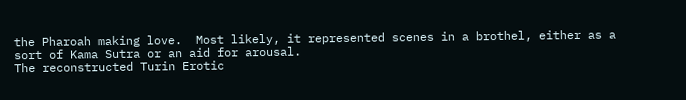the Pharoah making love.  Most likely, it represented scenes in a brothel, either as a sort of Kama Sutra or an aid for arousal.
The reconstructed Turin Erotic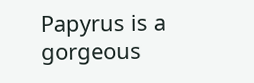Papyrus is a gorgeous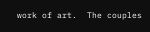work of art.  The couples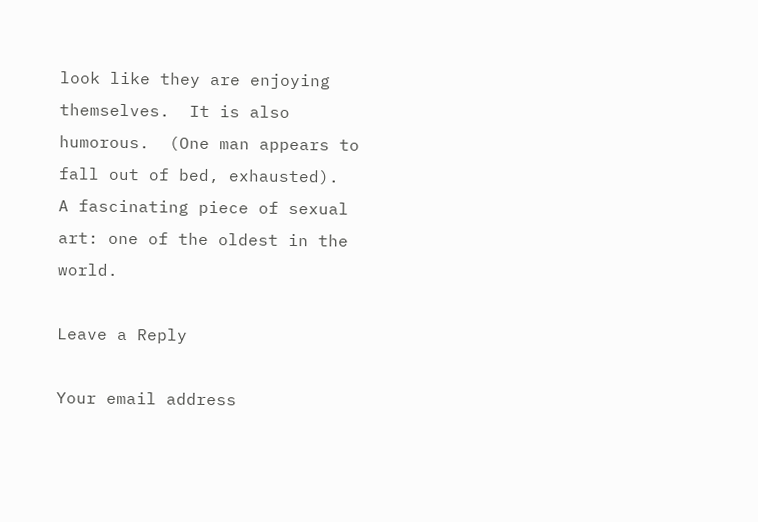look like they are enjoying themselves.  It is also humorous.  (One man appears to fall out of bed, exhausted).  A fascinating piece of sexual art: one of the oldest in the world.

Leave a Reply

Your email address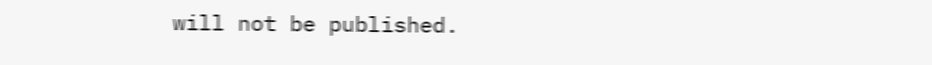will not be published.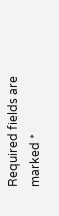Required fields are marked *